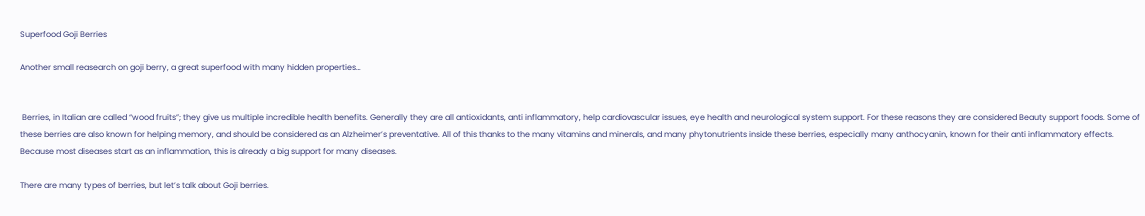Superfood Goji Berries

Another small reasearch on goji berry, a great superfood with many hidden properties…


 Berries, in Italian are called “wood fruits”; they give us multiple incredible health benefits. Generally they are all antioxidants, anti inflammatory, help cardiovascular issues, eye health and neurological system support. For these reasons they are considered Beauty support foods. Some of these berries are also known for helping memory, and should be considered as an Alzheimer’s preventative. All of this thanks to the many vitamins and minerals, and many phytonutrients inside these berries, especially many anthocyanin, known for their anti inflammatory effects. Because most diseases start as an inflammation, this is already a big support for many diseases.

There are many types of berries, but let’s talk about Goji berries.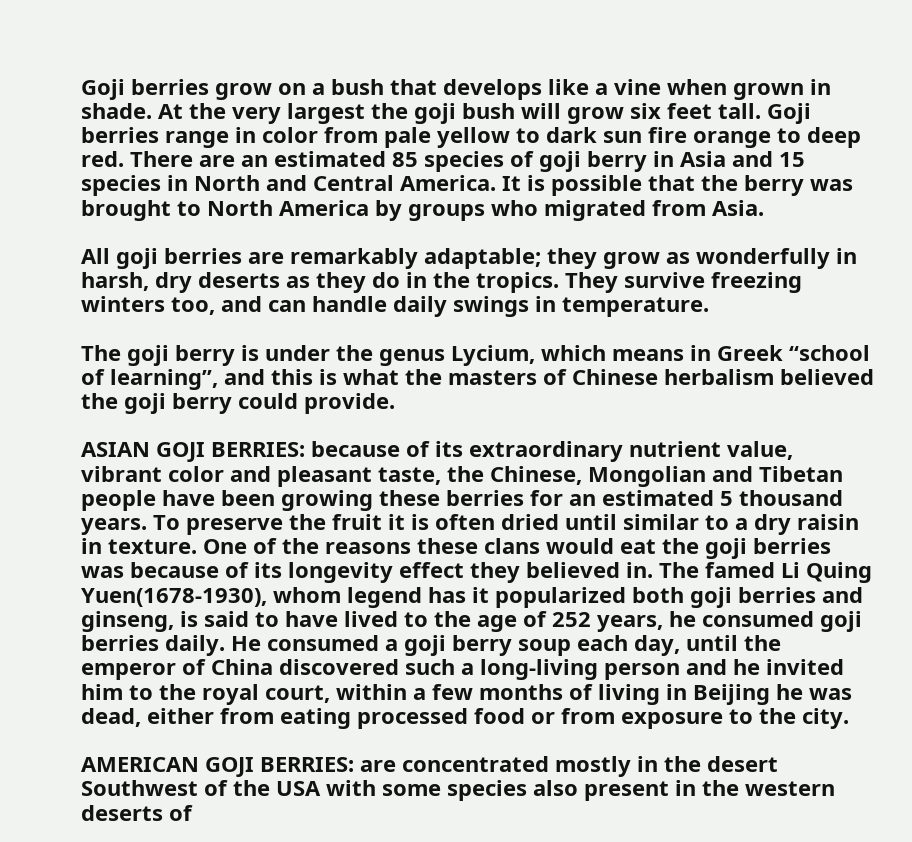Goji berries grow on a bush that develops like a vine when grown in shade. At the very largest the goji bush will grow six feet tall. Goji berries range in color from pale yellow to dark sun fire orange to deep red. There are an estimated 85 species of goji berry in Asia and 15 species in North and Central America. It is possible that the berry was brought to North America by groups who migrated from Asia.

All goji berries are remarkably adaptable; they grow as wonderfully in harsh, dry deserts as they do in the tropics. They survive freezing winters too, and can handle daily swings in temperature.

The goji berry is under the genus Lycium, which means in Greek “school of learning”, and this is what the masters of Chinese herbalism believed the goji berry could provide.

ASIAN GOJI BERRIES: because of its extraordinary nutrient value, vibrant color and pleasant taste, the Chinese, Mongolian and Tibetan people have been growing these berries for an estimated 5 thousand years. To preserve the fruit it is often dried until similar to a dry raisin in texture. One of the reasons these clans would eat the goji berries was because of its longevity effect they believed in. The famed Li Quing Yuen(1678-1930), whom legend has it popularized both goji berries and ginseng, is said to have lived to the age of 252 years, he consumed goji berries daily. He consumed a goji berry soup each day, until the emperor of China discovered such a long-living person and he invited him to the royal court, within a few months of living in Beijing he was dead, either from eating processed food or from exposure to the city.

AMERICAN GOJI BERRIES: are concentrated mostly in the desert Southwest of the USA with some species also present in the western deserts of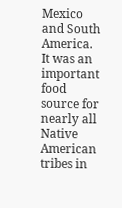Mexico and South America. It was an important food source for nearly all Native American tribes in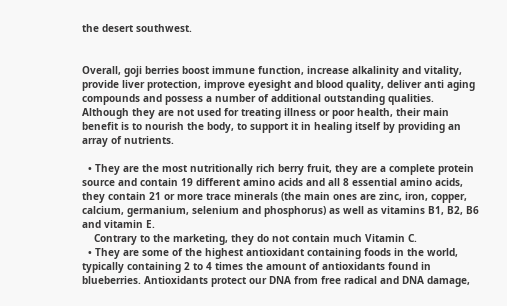the desert southwest.


Overall, goji berries boost immune function, increase alkalinity and vitality, provide liver protection, improve eyesight and blood quality, deliver anti aging compounds and possess a number of additional outstanding qualities. Although they are not used for treating illness or poor health, their main benefit is to nourish the body, to support it in healing itself by providing an array of nutrients.

  • They are the most nutritionally rich berry fruit, they are a complete protein source and contain 19 different amino acids and all 8 essential amino acids, they contain 21 or more trace minerals (the main ones are zinc, iron, copper, calcium, germanium, selenium and phosphorus) as well as vitamins B1, B2, B6 and vitamin E.
    Contrary to the marketing, they do not contain much Vitamin C.
  • They are some of the highest antioxidant containing foods in the world, typically containing 2 to 4 times the amount of antioxidants found in blueberries. Antioxidants protect our DNA from free radical and DNA damage,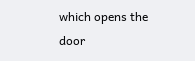which opens the door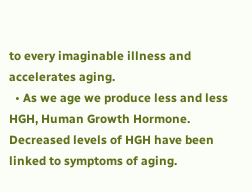to every imaginable illness and accelerates aging.
  • As we age we produce less and less HGH, Human Growth Hormone. Decreased levels of HGH have been linked to symptoms of aging.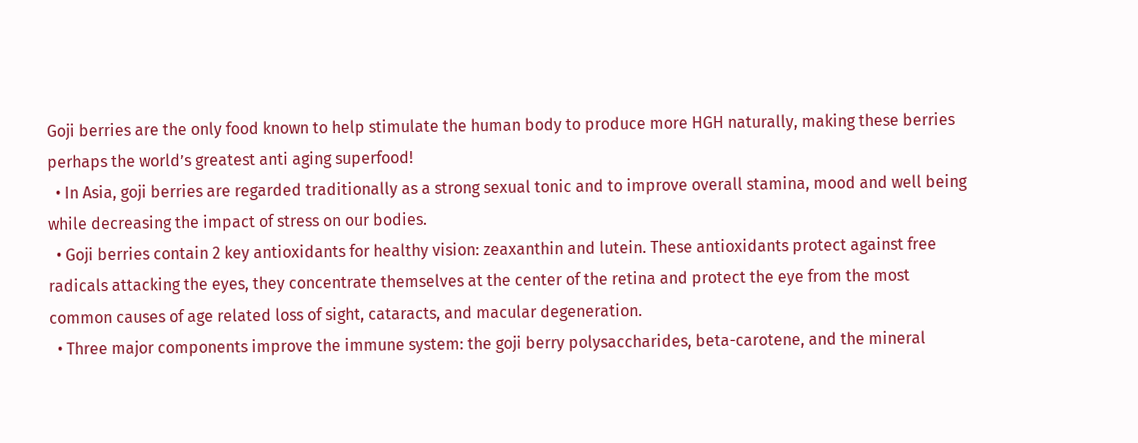Goji berries are the only food known to help stimulate the human body to produce more HGH naturally, making these berries perhaps the world’s greatest anti aging superfood!
  • In Asia, goji berries are regarded traditionally as a strong sexual tonic and to improve overall stamina, mood and well being while decreasing the impact of stress on our bodies.
  • Goji berries contain 2 key antioxidants for healthy vision: zeaxanthin and lutein. These antioxidants protect against free radicals attacking the eyes, they concentrate themselves at the center of the retina and protect the eye from the most common causes of age related loss of sight, cataracts, and macular degeneration.
  • Three major components improve the immune system: the goji berry polysaccharides, beta-carotene, and the mineral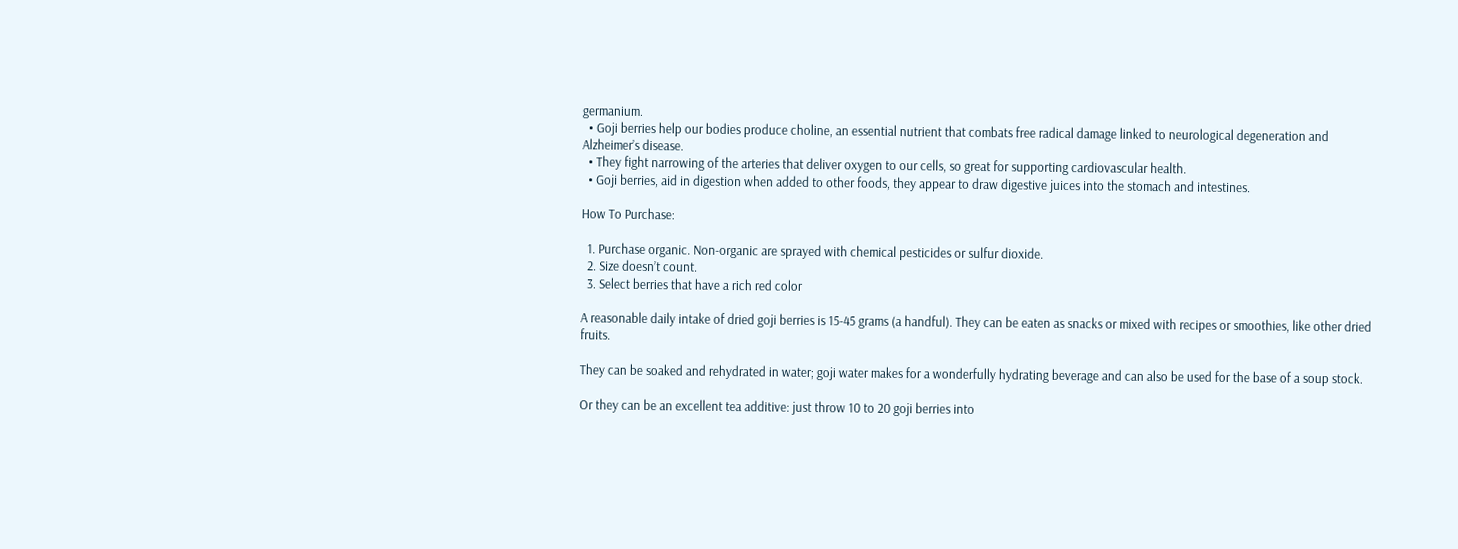germanium.
  • Goji berries help our bodies produce choline, an essential nutrient that combats free radical damage linked to neurological degeneration and Alzheimer’s disease.
  • They fight narrowing of the arteries that deliver oxygen to our cells, so great for supporting cardiovascular health.
  • Goji berries, aid in digestion when added to other foods, they appear to draw digestive juices into the stomach and intestines.

How To Purchase:

  1. Purchase organic. Non-organic are sprayed with chemical pesticides or sulfur dioxide.
  2. Size doesn’t count.
  3. Select berries that have a rich red color

A reasonable daily intake of dried goji berries is 15-45 grams (a handful). They can be eaten as snacks or mixed with recipes or smoothies, like other dried fruits.

They can be soaked and rehydrated in water; goji water makes for a wonderfully hydrating beverage and can also be used for the base of a soup stock.

Or they can be an excellent tea additive: just throw 10 to 20 goji berries into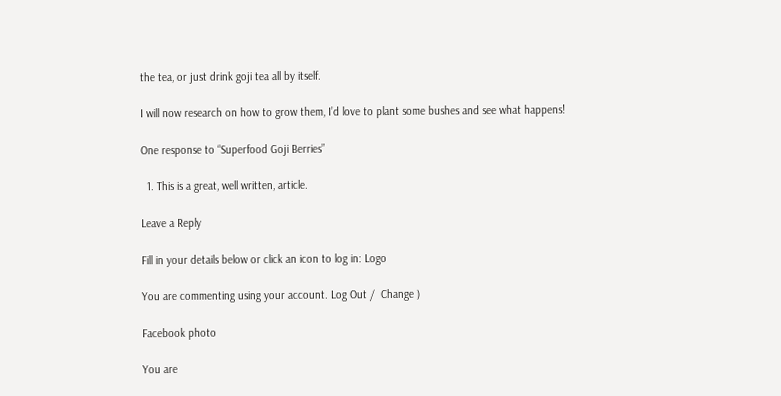the tea, or just drink goji tea all by itself.

I will now research on how to grow them, I’d love to plant some bushes and see what happens!

One response to “Superfood Goji Berries”

  1. This is a great, well written, article.

Leave a Reply

Fill in your details below or click an icon to log in: Logo

You are commenting using your account. Log Out /  Change )

Facebook photo

You are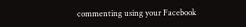commenting using your Facebook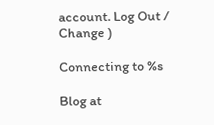account. Log Out /  Change )

Connecting to %s

Blog at